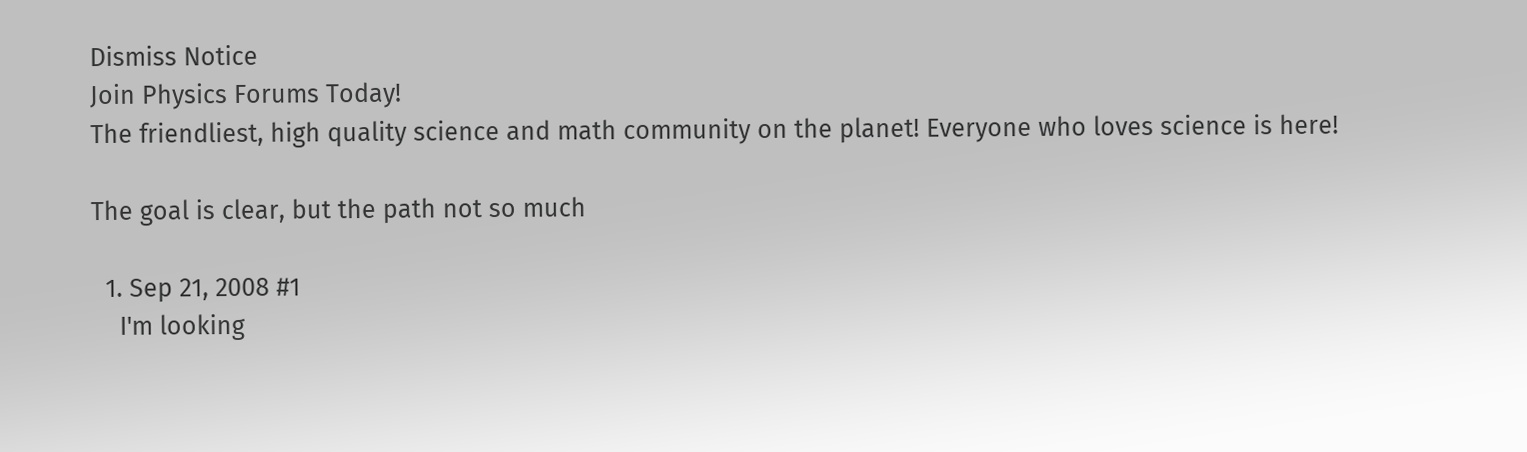Dismiss Notice
Join Physics Forums Today!
The friendliest, high quality science and math community on the planet! Everyone who loves science is here!

The goal is clear, but the path not so much

  1. Sep 21, 2008 #1
    I'm looking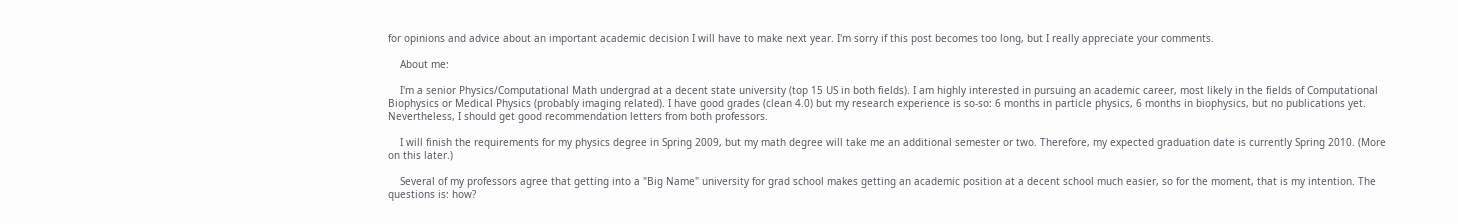for opinions and advice about an important academic decision I will have to make next year. I'm sorry if this post becomes too long, but I really appreciate your comments.

    About me:

    I'm a senior Physics/Computational Math undergrad at a decent state university (top 15 US in both fields). I am highly interested in pursuing an academic career, most likely in the fields of Computational Biophysics or Medical Physics (probably imaging related). I have good grades (clean 4.0) but my research experience is so-so: 6 months in particle physics, 6 months in biophysics, but no publications yet. Nevertheless, I should get good recommendation letters from both professors.

    I will finish the requirements for my physics degree in Spring 2009, but my math degree will take me an additional semester or two. Therefore, my expected graduation date is currently Spring 2010. (More on this later.)

    Several of my professors agree that getting into a "Big Name" university for grad school makes getting an academic position at a decent school much easier, so for the moment, that is my intention. The questions is: how?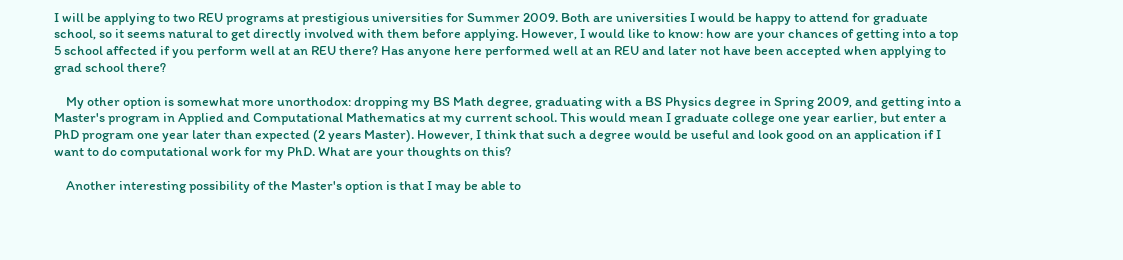I will be applying to two REU programs at prestigious universities for Summer 2009. Both are universities I would be happy to attend for graduate school, so it seems natural to get directly involved with them before applying. However, I would like to know: how are your chances of getting into a top 5 school affected if you perform well at an REU there? Has anyone here performed well at an REU and later not have been accepted when applying to grad school there?

    My other option is somewhat more unorthodox: dropping my BS Math degree, graduating with a BS Physics degree in Spring 2009, and getting into a Master's program in Applied and Computational Mathematics at my current school. This would mean I graduate college one year earlier, but enter a PhD program one year later than expected (2 years Master). However, I think that such a degree would be useful and look good on an application if I want to do computational work for my PhD. What are your thoughts on this?

    Another interesting possibility of the Master's option is that I may be able to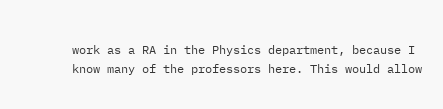work as a RA in the Physics department, because I know many of the professors here. This would allow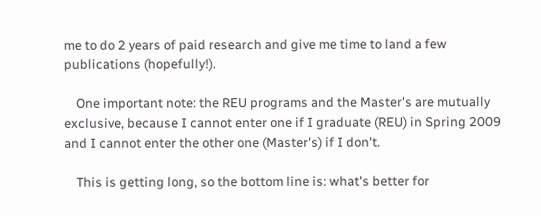me to do 2 years of paid research and give me time to land a few publications (hopefully!).

    One important note: the REU programs and the Master's are mutually exclusive, because I cannot enter one if I graduate (REU) in Spring 2009 and I cannot enter the other one (Master's) if I don't.

    This is getting long, so the bottom line is: what's better for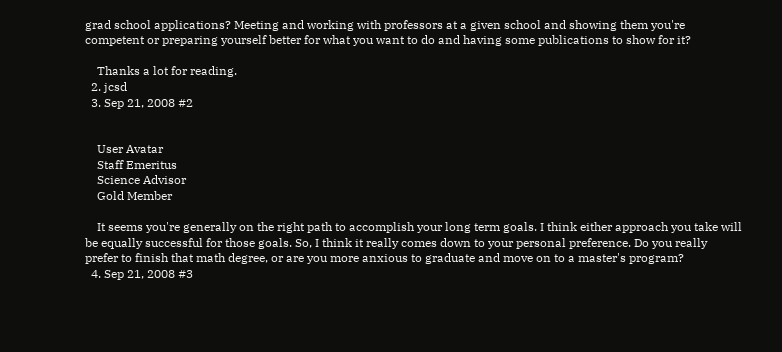grad school applications? Meeting and working with professors at a given school and showing them you're competent or preparing yourself better for what you want to do and having some publications to show for it?

    Thanks a lot for reading.
  2. jcsd
  3. Sep 21, 2008 #2


    User Avatar
    Staff Emeritus
    Science Advisor
    Gold Member

    It seems you're generally on the right path to accomplish your long term goals. I think either approach you take will be equally successful for those goals. So, I think it really comes down to your personal preference. Do you really prefer to finish that math degree, or are you more anxious to graduate and move on to a master's program?
  4. Sep 21, 2008 #3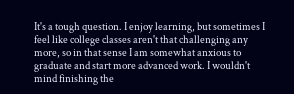It's a tough question. I enjoy learning, but sometimes I feel like college classes aren't that challenging any more, so in that sense I am somewhat anxious to graduate and start more advanced work. I wouldn't mind finishing the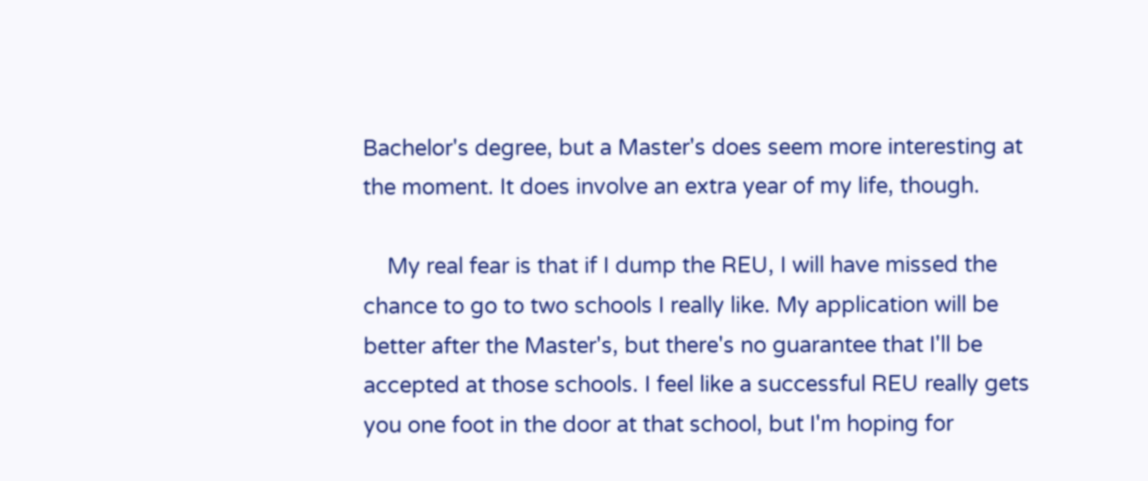Bachelor's degree, but a Master's does seem more interesting at the moment. It does involve an extra year of my life, though.

    My real fear is that if I dump the REU, I will have missed the chance to go to two schools I really like. My application will be better after the Master's, but there's no guarantee that I'll be accepted at those schools. I feel like a successful REU really gets you one foot in the door at that school, but I'm hoping for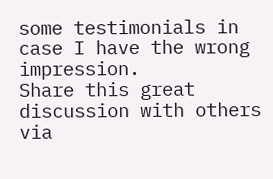some testimonials in case I have the wrong impression.
Share this great discussion with others via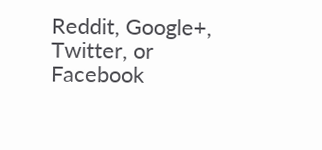Reddit, Google+, Twitter, or Facebook